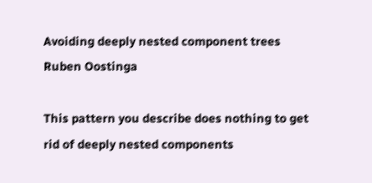Avoiding deeply nested component trees
Ruben Oostinga

This pattern you describe does nothing to get rid of deeply nested components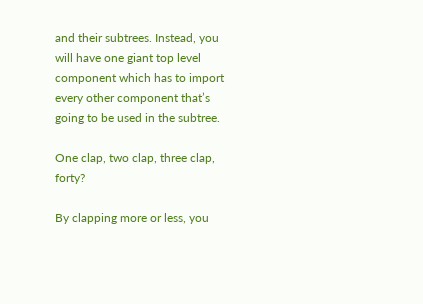and their subtrees. Instead, you will have one giant top level component which has to import every other component that’s going to be used in the subtree.

One clap, two clap, three clap, forty?

By clapping more or less, you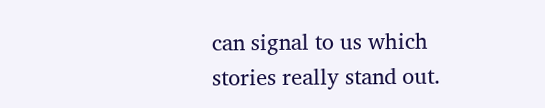can signal to us which stories really stand out.